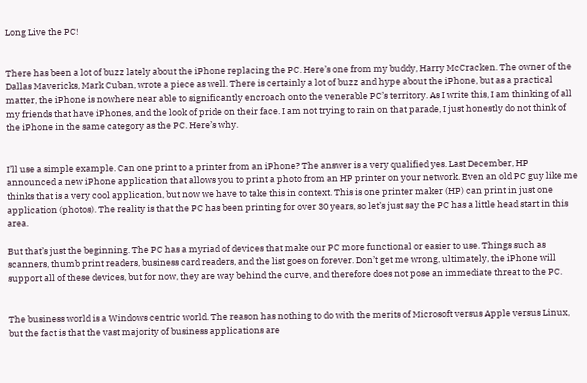Long Live the PC!


There has been a lot of buzz lately about the iPhone replacing the PC. Here’s one from my buddy, Harry McCracken. The owner of the Dallas Mavericks, Mark Cuban, wrote a piece as well. There is certainly a lot of buzz and hype about the iPhone, but as a practical matter, the iPhone is nowhere near able to significantly encroach onto the venerable PC’s territory. As I write this, I am thinking of all my friends that have iPhones, and the look of pride on their face. I am not trying to rain on that parade, I just honestly do not think of the iPhone in the same category as the PC. Here’s why.


I’ll use a simple example. Can one print to a printer from an iPhone? The answer is a very qualified yes. Last December, HP announced a new iPhone application that allows you to print a photo from an HP printer on your network. Even an old PC guy like me thinks that is a very cool application, but now we have to take this in context. This is one printer maker (HP) can print in just one application (photos). The reality is that the PC has been printing for over 30 years, so let’s just say the PC has a little head start in this area.

But that’s just the beginning. The PC has a myriad of devices that make our PC more functional or easier to use. Things such as scanners, thumb print readers, business card readers, and the list goes on forever. Don’t get me wrong, ultimately, the iPhone will support all of these devices, but for now, they are way behind the curve, and therefore does not pose an immediate threat to the PC.


The business world is a Windows centric world. The reason has nothing to do with the merits of Microsoft versus Apple versus Linux, but the fact is that the vast majority of business applications are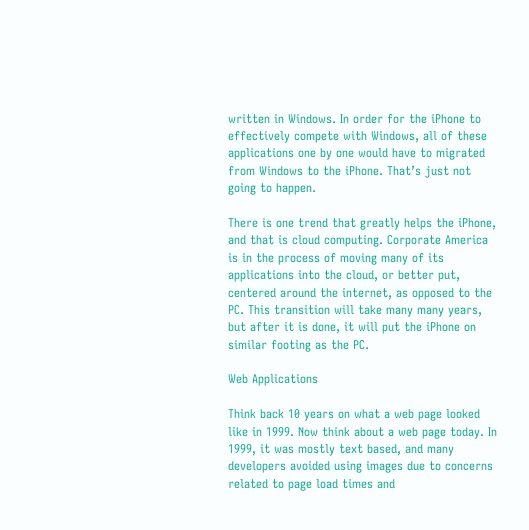written in Windows. In order for the iPhone to effectively compete with Windows, all of these applications one by one would have to migrated from Windows to the iPhone. That’s just not going to happen.

There is one trend that greatly helps the iPhone, and that is cloud computing. Corporate America is in the process of moving many of its applications into the cloud, or better put, centered around the internet, as opposed to the PC. This transition will take many many years, but after it is done, it will put the iPhone on similar footing as the PC.

Web Applications

Think back 10 years on what a web page looked like in 1999. Now think about a web page today. In 1999, it was mostly text based, and many developers avoided using images due to concerns related to page load times and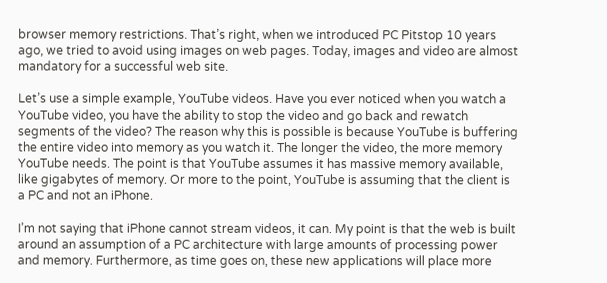browser memory restrictions. That’s right, when we introduced PC Pitstop 10 years ago, we tried to avoid using images on web pages. Today, images and video are almost mandatory for a successful web site.

Let’s use a simple example, YouTube videos. Have you ever noticed when you watch a YouTube video, you have the ability to stop the video and go back and rewatch segments of the video? The reason why this is possible is because YouTube is buffering the entire video into memory as you watch it. The longer the video, the more memory YouTube needs. The point is that YouTube assumes it has massive memory available, like gigabytes of memory. Or more to the point, YouTube is assuming that the client is a PC and not an iPhone.

I’m not saying that iPhone cannot stream videos, it can. My point is that the web is built around an assumption of a PC architecture with large amounts of processing power and memory. Furthermore, as time goes on, these new applications will place more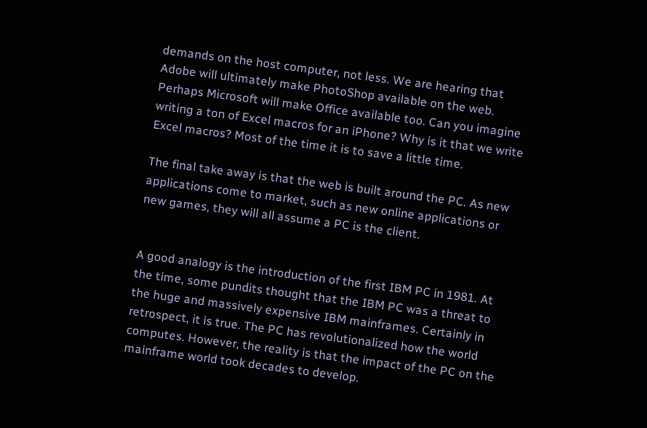demands on the host computer, not less. We are hearing that Adobe will ultimately make PhotoShop available on the web. Perhaps Microsoft will make Office available too. Can you imagine writing a ton of Excel macros for an iPhone? Why is it that we write Excel macros? Most of the time it is to save a little time.

The final take away is that the web is built around the PC. As new applications come to market, such as new online applications or new games, they will all assume a PC is the client.


A good analogy is the introduction of the first IBM PC in 1981. At the time, some pundits thought that the IBM PC was a threat to the huge and massively expensive IBM mainframes. Certainly in retrospect, it is true. The PC has revolutionalized how the world computes. However, the reality is that the impact of the PC on the mainframe world took decades to develop.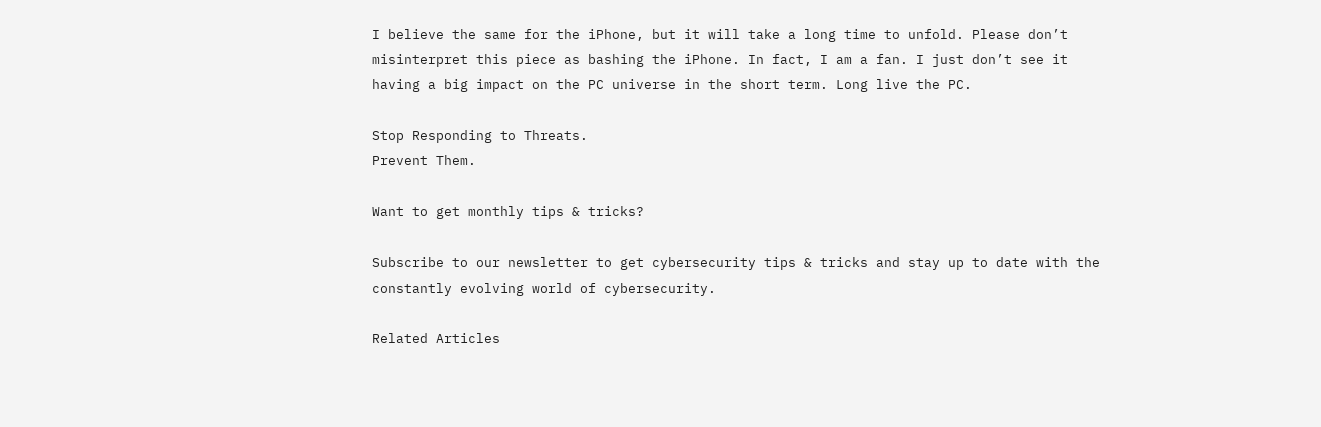I believe the same for the iPhone, but it will take a long time to unfold. Please don’t misinterpret this piece as bashing the iPhone. In fact, I am a fan. I just don’t see it having a big impact on the PC universe in the short term. Long live the PC.

Stop Responding to Threats.
Prevent Them.

Want to get monthly tips & tricks?

Subscribe to our newsletter to get cybersecurity tips & tricks and stay up to date with the constantly evolving world of cybersecurity.

Related Articles